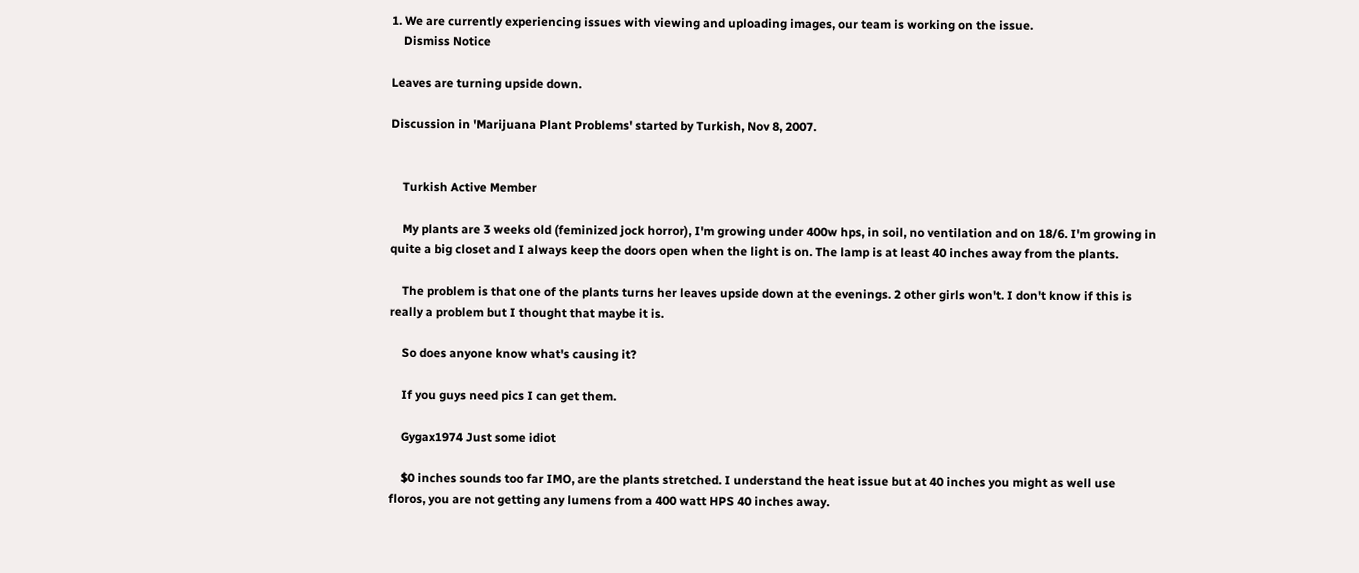1. We are currently experiencing issues with viewing and uploading images, our team is working on the issue.
    Dismiss Notice

Leaves are turning upside down.

Discussion in 'Marijuana Plant Problems' started by Turkish, Nov 8, 2007.


    Turkish Active Member

    My plants are 3 weeks old (feminized jock horror), I'm growing under 400w hps, in soil, no ventilation and on 18/6. I'm growing in quite a big closet and I always keep the doors open when the light is on. The lamp is at least 40 inches away from the plants.

    The problem is that one of the plants turns her leaves upside down at the evenings. 2 other girls won't. I don't know if this is really a problem but I thought that maybe it is.

    So does anyone know what's causing it?

    If you guys need pics I can get them.

    Gygax1974 Just some idiot

    $0 inches sounds too far IMO, are the plants stretched. I understand the heat issue but at 40 inches you might as well use floros, you are not getting any lumens from a 400 watt HPS 40 inches away.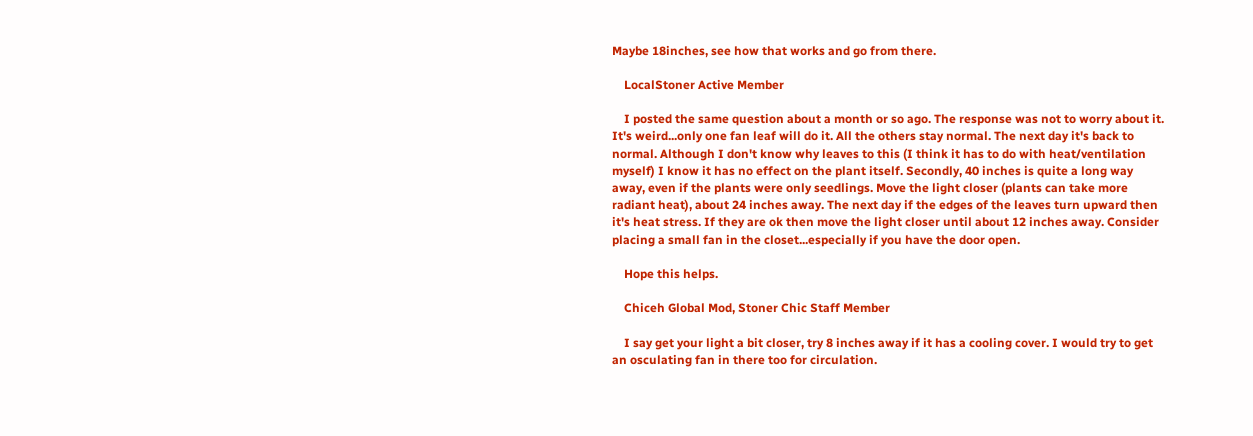Maybe 18inches, see how that works and go from there.

    LocalStoner Active Member

    I posted the same question about a month or so ago. The response was not to worry about it. It's weird...only one fan leaf will do it. All the others stay normal. The next day it's back to normal. Although I don't know why leaves to this (I think it has to do with heat/ventilation myself) I know it has no effect on the plant itself. Secondly, 40 inches is quite a long way away, even if the plants were only seedlings. Move the light closer (plants can take more radiant heat), about 24 inches away. The next day if the edges of the leaves turn upward then it's heat stress. If they are ok then move the light closer until about 12 inches away. Consider placing a small fan in the closet...especially if you have the door open.

    Hope this helps.

    Chiceh Global Mod, Stoner Chic Staff Member

    I say get your light a bit closer, try 8 inches away if it has a cooling cover. I would try to get an osculating fan in there too for circulation.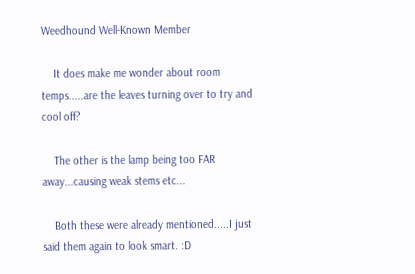Weedhound Well-Known Member

    It does make me wonder about room temps.....are the leaves turning over to try and cool off?

    The other is the lamp being too FAR away...causing weak stems etc...

    Both these were already mentioned.....I just said them again to look smart. :D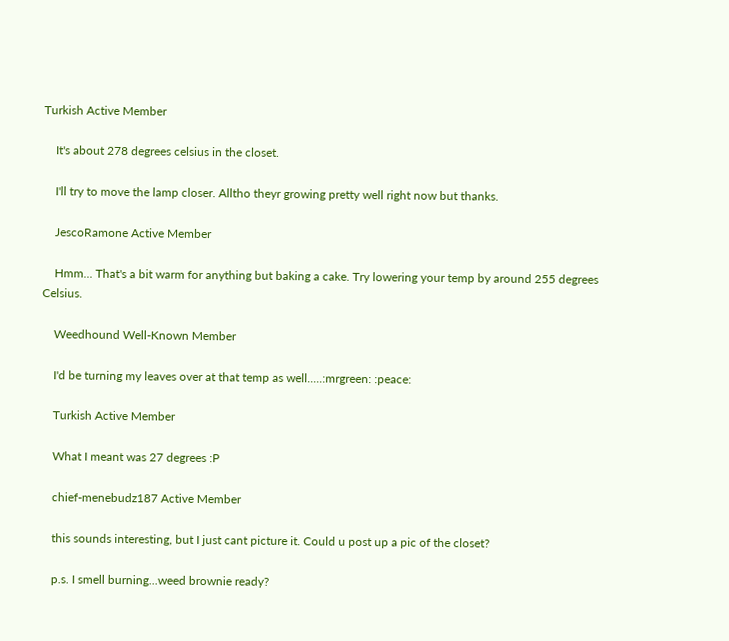Turkish Active Member

    It's about 278 degrees celsius in the closet.

    I'll try to move the lamp closer. Alltho theyr growing pretty well right now but thanks.

    JescoRamone Active Member

    Hmm... That's a bit warm for anything but baking a cake. Try lowering your temp by around 255 degrees Celsius.

    Weedhound Well-Known Member

    I'd be turning my leaves over at that temp as well.....:mrgreen: :peace:

    Turkish Active Member

    What I meant was 27 degrees :P

    chief-menebudz187 Active Member

    this sounds interesting, but I just cant picture it. Could u post up a pic of the closet?

    p.s. I smell burning...weed brownie ready?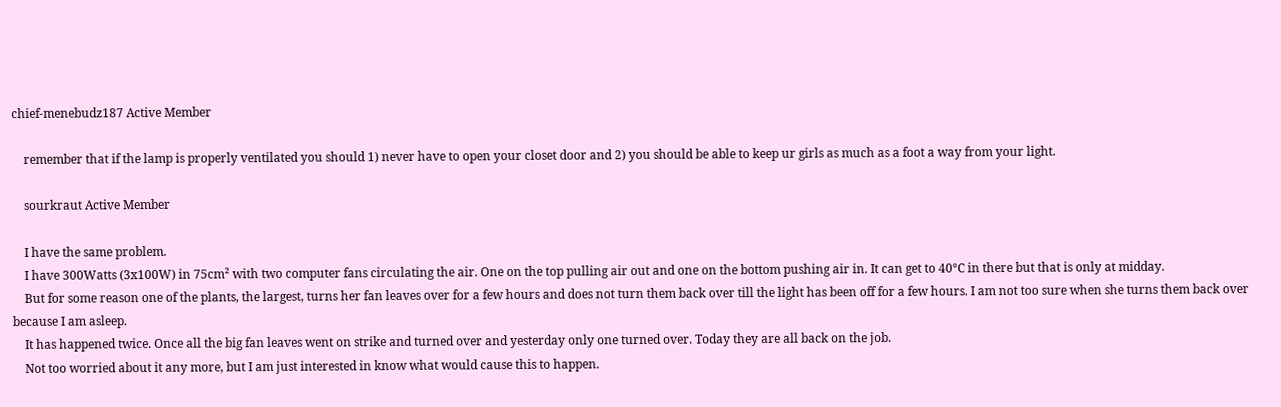chief-menebudz187 Active Member

    remember that if the lamp is properly ventilated you should 1) never have to open your closet door and 2) you should be able to keep ur girls as much as a foot a way from your light.

    sourkraut Active Member

    I have the same problem.
    I have 300Watts (3x100W) in 75cm² with two computer fans circulating the air. One on the top pulling air out and one on the bottom pushing air in. It can get to 40°C in there but that is only at midday.
    But for some reason one of the plants, the largest, turns her fan leaves over for a few hours and does not turn them back over till the light has been off for a few hours. I am not too sure when she turns them back over because I am asleep.
    It has happened twice. Once all the big fan leaves went on strike and turned over and yesterday only one turned over. Today they are all back on the job.
    Not too worried about it any more, but I am just interested in know what would cause this to happen.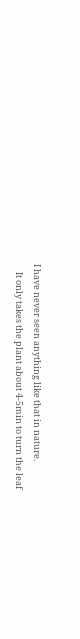I have never seen anything like that in nature.
    It only takes the plant about 4-5min to turn the leaf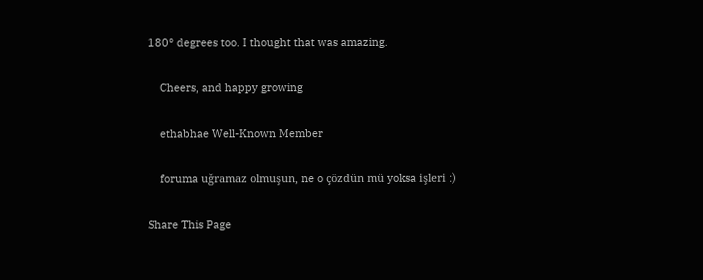180° degrees too. I thought that was amazing.

    Cheers, and happy growing

    ethabhae Well-Known Member

    foruma uğramaz olmuşun, ne o çözdün mü yoksa işleri :)

Share This Page